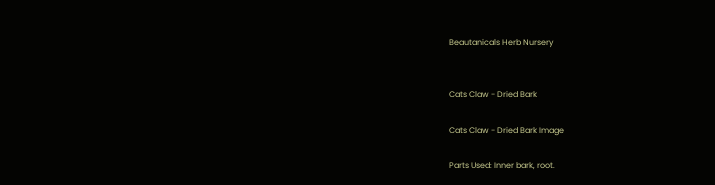Beautanicals Herb Nursery


Cats Claw - Dried Bark

Cats Claw - Dried Bark Image

Parts Used: Inner bark, root.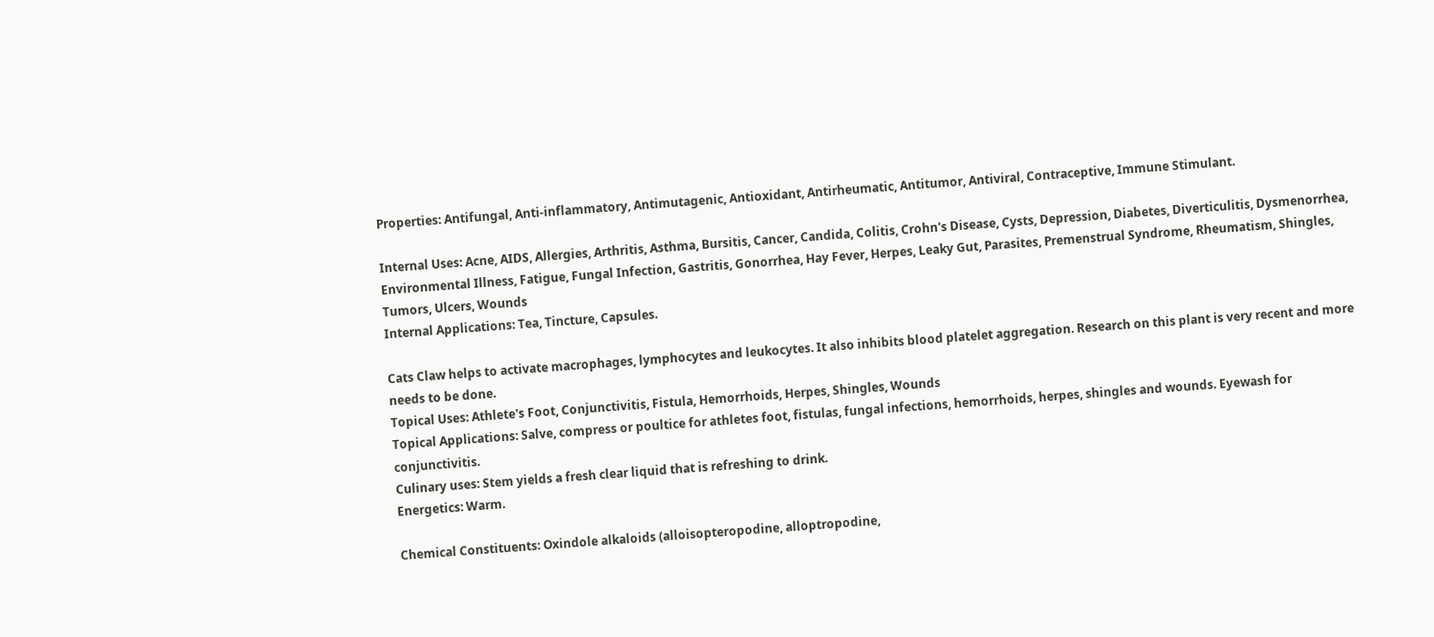Properties: Antifungal, Anti-inflammatory, Antimutagenic, Antioxidant, Antirheumatic, Antitumor, Antiviral, Contraceptive, Immune Stimulant.

Internal Uses: Acne, AIDS, Allergies, Arthritis, Asthma, Bursitis, Cancer, Candida, Colitis, Crohn's Disease, Cysts, Depression, Diabetes, Diverticulitis, Dysmenorrhea, Environmental Illness, Fatigue, Fungal Infection, Gastritis, Gonorrhea, Hay Fever, Herpes, Leaky Gut, Parasites, Premenstrual Syndrome, Rheumatism, Shingles, Tumors, Ulcers, Wounds
Internal Applications: Tea, Tincture, Capsules.

Cats Claw helps to activate macrophages, lymphocytes and leukocytes. It also inhibits blood platelet aggregation. Research on this plant is very recent and more needs to be done.
Topical Uses: Athlete's Foot, Conjunctivitis, Fistula, Hemorrhoids, Herpes, Shingles, Wounds
Topical Applications: Salve, compress or poultice for athletes foot, fistulas, fungal infections, hemorrhoids, herpes, shingles and wounds. Eyewash for conjunctivitis.
Culinary uses: Stem yields a fresh clear liquid that is refreshing to drink.
Energetics: Warm.

Chemical Constituents: Oxindole alkaloids (alloisopteropodine, alloptropodine,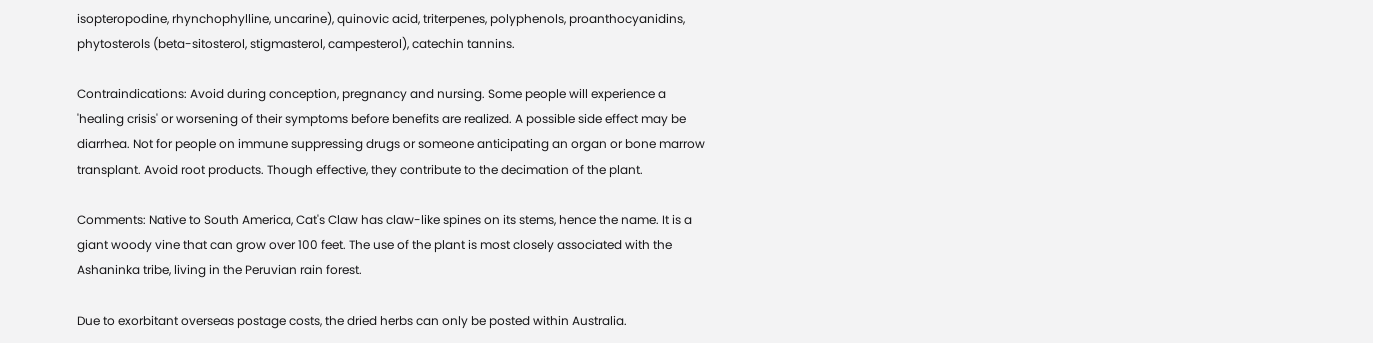isopteropodine, rhynchophylline, uncarine), quinovic acid, triterpenes, polyphenols, proanthocyanidins, phytosterols (beta-sitosterol, stigmasterol, campesterol), catechin tannins.

Contraindications: Avoid during conception, pregnancy and nursing. Some people will experience a 'healing crisis' or worsening of their symptoms before benefits are realized. A possible side effect may be diarrhea. Not for people on immune suppressing drugs or someone anticipating an organ or bone marrow transplant. Avoid root products. Though effective, they contribute to the decimation of the plant.

Comments: Native to South America, Cat's Claw has claw-like spines on its stems, hence the name. It is a giant woody vine that can grow over 100 feet. The use of the plant is most closely associated with the Ashaninka tribe, living in the Peruvian rain forest.

Due to exorbitant overseas postage costs, the dried herbs can only be posted within Australia.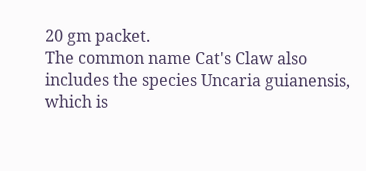20 gm packet.
The common name Cat's Claw also includes the species Uncaria guianensis, which is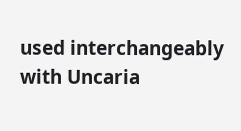used interchangeably with Uncaria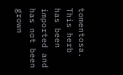tomentosa.
This herb has been imported and has not been grown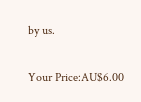by us.

Your Price:AU$6.00